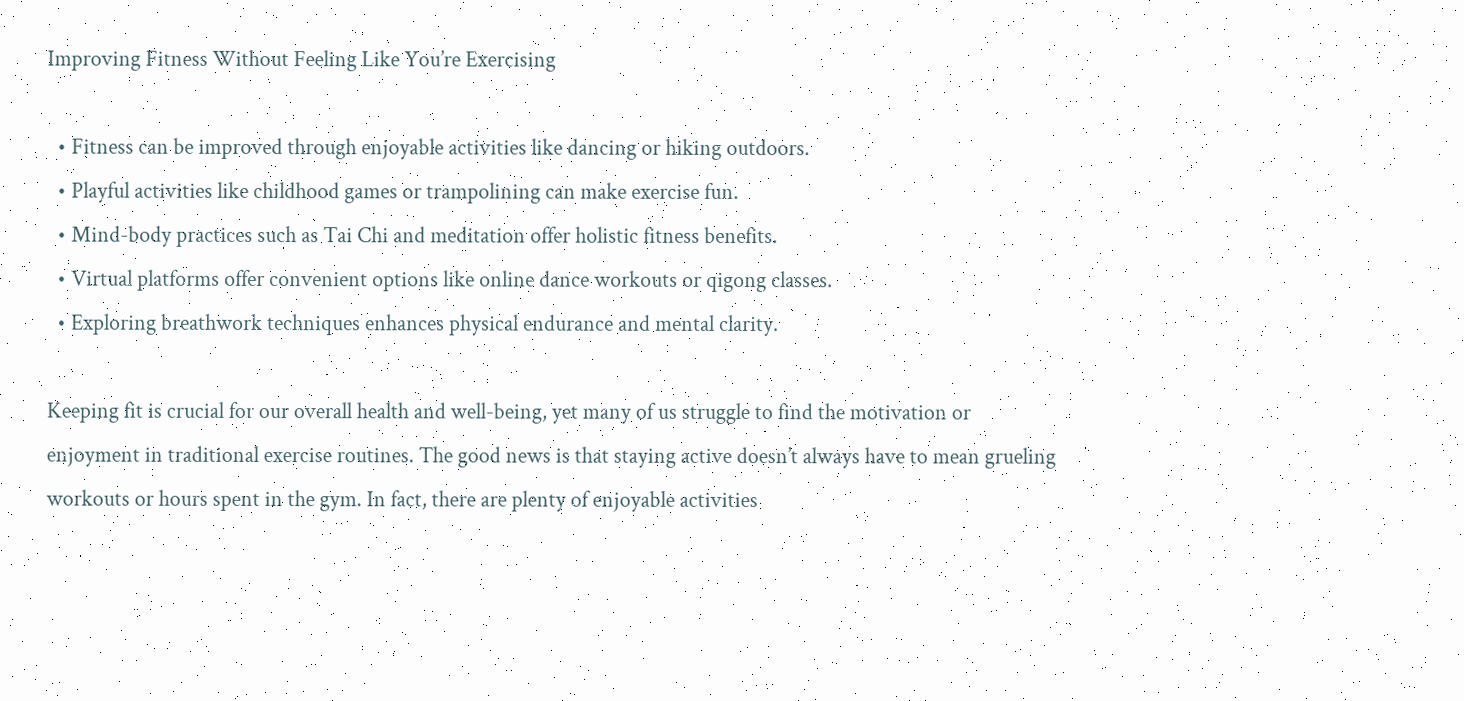Improving Fitness Without Feeling Like You’re Exercising

  • Fitness can be improved through enjoyable activities like dancing or hiking outdoors.
  • Playful activities like childhood games or trampolining can make exercise fun.
  • Mind-body practices such as Tai Chi and meditation offer holistic fitness benefits.
  • Virtual platforms offer convenient options like online dance workouts or qigong classes.
  • Exploring breathwork techniques enhances physical endurance and mental clarity.

Keeping fit is crucial for our overall health and well-being, yet many of us struggle to find the motivation or enjoyment in traditional exercise routines. The good news is that staying active doesn’t always have to mean grueling workouts or hours spent in the gym. In fact, there are plenty of enjoyable activities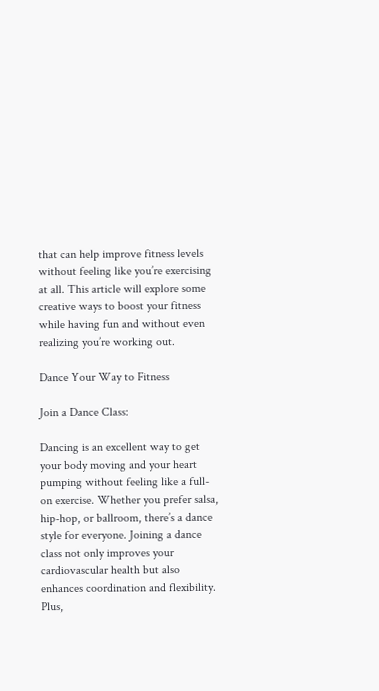that can help improve fitness levels without feeling like you’re exercising at all. This article will explore some creative ways to boost your fitness while having fun and without even realizing you’re working out.

Dance Your Way to Fitness

Join a Dance Class:

Dancing is an excellent way to get your body moving and your heart pumping without feeling like a full-on exercise. Whether you prefer salsa, hip-hop, or ballroom, there’s a dance style for everyone. Joining a dance class not only improves your cardiovascular health but also enhances coordination and flexibility. Plus,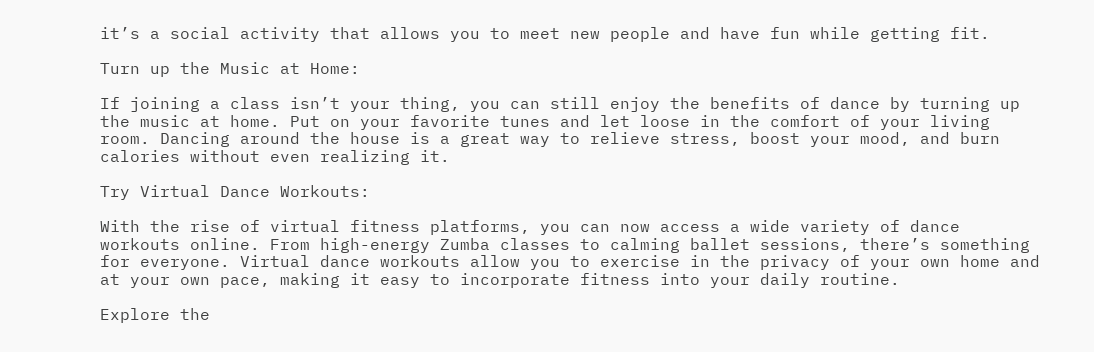it’s a social activity that allows you to meet new people and have fun while getting fit.

Turn up the Music at Home:

If joining a class isn’t your thing, you can still enjoy the benefits of dance by turning up the music at home. Put on your favorite tunes and let loose in the comfort of your living room. Dancing around the house is a great way to relieve stress, boost your mood, and burn calories without even realizing it.

Try Virtual Dance Workouts:

With the rise of virtual fitness platforms, you can now access a wide variety of dance workouts online. From high-energy Zumba classes to calming ballet sessions, there’s something for everyone. Virtual dance workouts allow you to exercise in the privacy of your own home and at your own pace, making it easy to incorporate fitness into your daily routine.

Explore the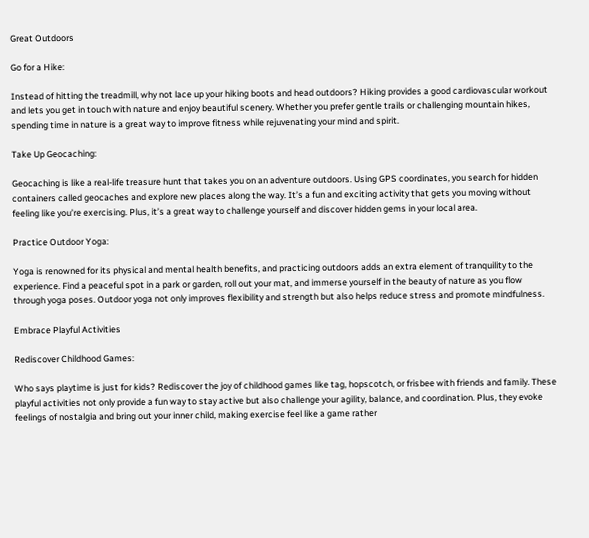Great Outdoors

Go for a Hike:

Instead of hitting the treadmill, why not lace up your hiking boots and head outdoors? Hiking provides a good cardiovascular workout and lets you get in touch with nature and enjoy beautiful scenery. Whether you prefer gentle trails or challenging mountain hikes, spending time in nature is a great way to improve fitness while rejuvenating your mind and spirit.

Take Up Geocaching:

Geocaching is like a real-life treasure hunt that takes you on an adventure outdoors. Using GPS coordinates, you search for hidden containers called geocaches and explore new places along the way. It’s a fun and exciting activity that gets you moving without feeling like you’re exercising. Plus, it’s a great way to challenge yourself and discover hidden gems in your local area.

Practice Outdoor Yoga:

Yoga is renowned for its physical and mental health benefits, and practicing outdoors adds an extra element of tranquility to the experience. Find a peaceful spot in a park or garden, roll out your mat, and immerse yourself in the beauty of nature as you flow through yoga poses. Outdoor yoga not only improves flexibility and strength but also helps reduce stress and promote mindfulness.

Embrace Playful Activities

Rediscover Childhood Games:

Who says playtime is just for kids? Rediscover the joy of childhood games like tag, hopscotch, or frisbee with friends and family. These playful activities not only provide a fun way to stay active but also challenge your agility, balance, and coordination. Plus, they evoke feelings of nostalgia and bring out your inner child, making exercise feel like a game rather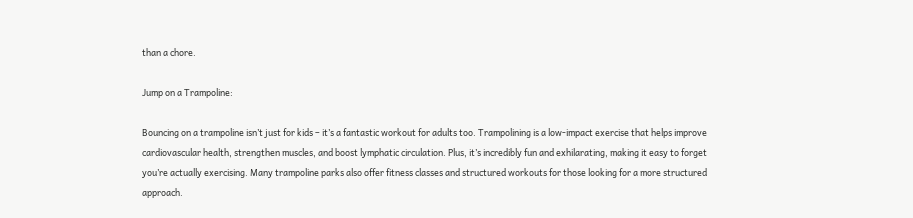than a chore.

Jump on a Trampoline:

Bouncing on a trampoline isn’t just for kids – it’s a fantastic workout for adults too. Trampolining is a low-impact exercise that helps improve cardiovascular health, strengthen muscles, and boost lymphatic circulation. Plus, it’s incredibly fun and exhilarating, making it easy to forget you’re actually exercising. Many trampoline parks also offer fitness classes and structured workouts for those looking for a more structured approach.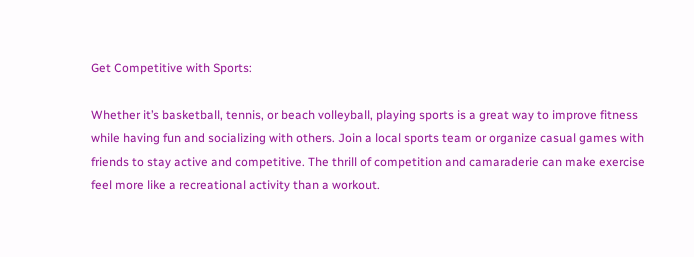Get Competitive with Sports:

Whether it’s basketball, tennis, or beach volleyball, playing sports is a great way to improve fitness while having fun and socializing with others. Join a local sports team or organize casual games with friends to stay active and competitive. The thrill of competition and camaraderie can make exercise feel more like a recreational activity than a workout.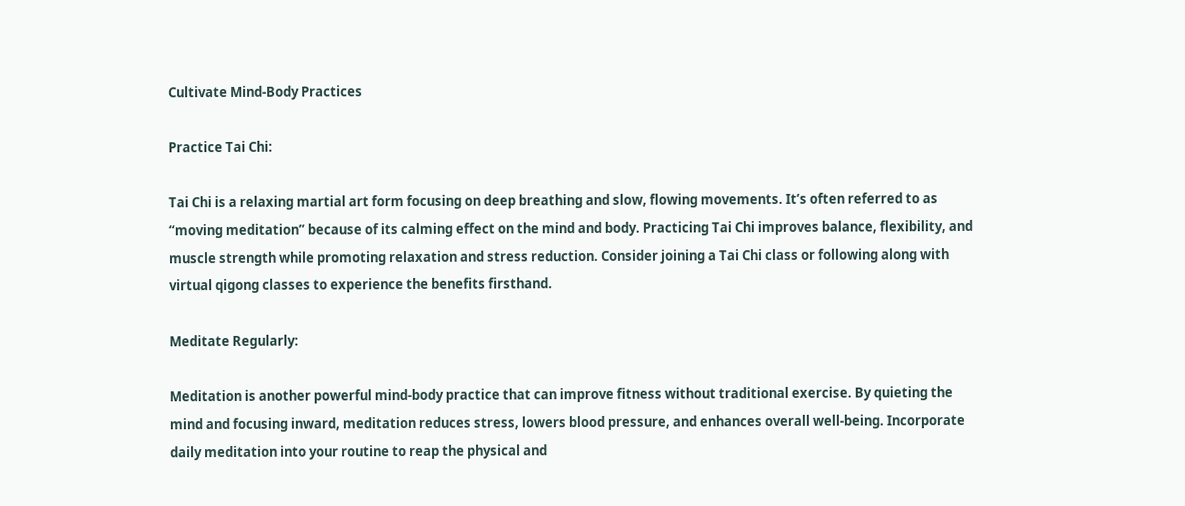Cultivate Mind-Body Practices

Practice Tai Chi:

Tai Chi is a relaxing martial art form focusing on deep breathing and slow, flowing movements. It’s often referred to as “moving meditation” because of its calming effect on the mind and body. Practicing Tai Chi improves balance, flexibility, and muscle strength while promoting relaxation and stress reduction. Consider joining a Tai Chi class or following along with virtual qigong classes to experience the benefits firsthand.

Meditate Regularly:

Meditation is another powerful mind-body practice that can improve fitness without traditional exercise. By quieting the mind and focusing inward, meditation reduces stress, lowers blood pressure, and enhances overall well-being. Incorporate daily meditation into your routine to reap the physical and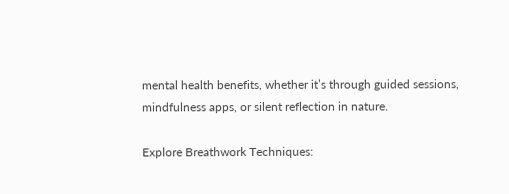mental health benefits, whether it’s through guided sessions, mindfulness apps, or silent reflection in nature.

Explore Breathwork Techniques: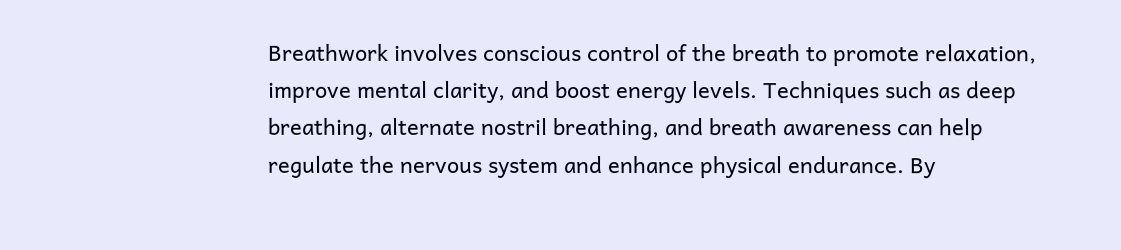Breathwork involves conscious control of the breath to promote relaxation, improve mental clarity, and boost energy levels. Techniques such as deep breathing, alternate nostril breathing, and breath awareness can help regulate the nervous system and enhance physical endurance. By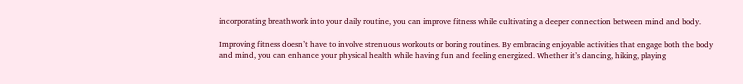incorporating breathwork into your daily routine, you can improve fitness while cultivating a deeper connection between mind and body.

Improving fitness doesn’t have to involve strenuous workouts or boring routines. By embracing enjoyable activities that engage both the body and mind, you can enhance your physical health while having fun and feeling energized. Whether it’s dancing, hiking, playing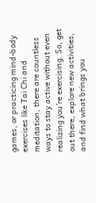games, or practicing mind-body exercises like Tai Chi and meditation, there are countless ways to stay active without even realizing you’re exercising. So, get out there, explore new activities, and find what brings you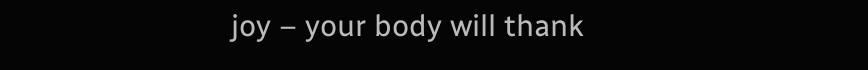joy – your body will thank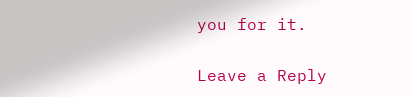you for it.

Leave a Reply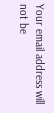Your email address will not be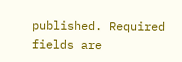published. Required fields are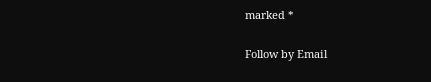marked *

Follow by Email